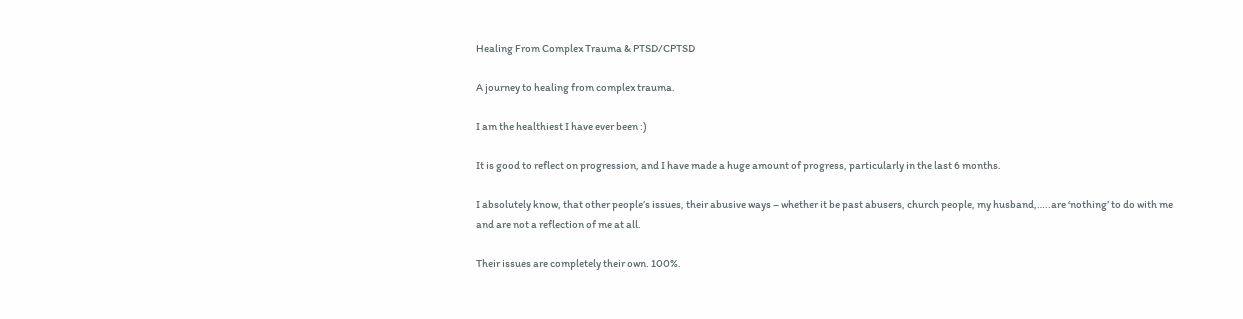Healing From Complex Trauma & PTSD/CPTSD

A journey to healing from complex trauma.

I am the healthiest I have ever been :)

It is good to reflect on progression, and I have made a huge amount of progress, particularly in the last 6 months.

I absolutely know, that other people’s issues, their abusive ways – whether it be past abusers, church people, my husband,…..are ‘nothing’ to do with me and are not a reflection of me at all.

Their issues are completely their own. 100%.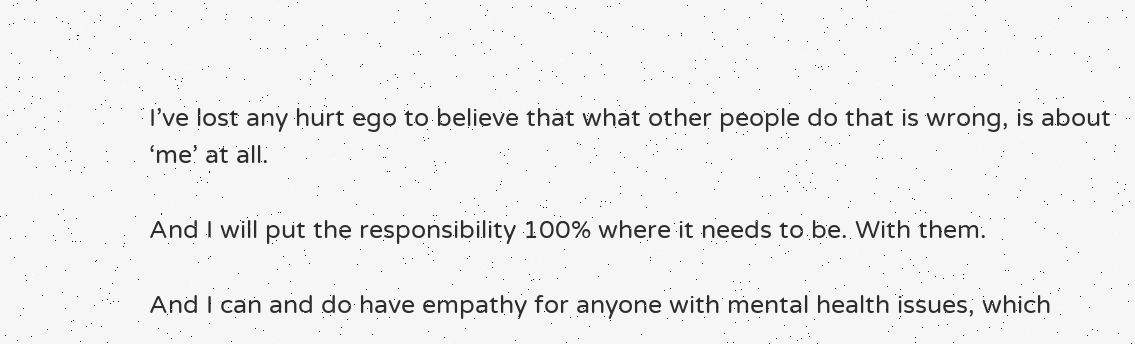I’ve lost any hurt ego to believe that what other people do that is wrong, is about ‘me’ at all.

And I will put the responsibility 100% where it needs to be. With them.

And I can and do have empathy for anyone with mental health issues, which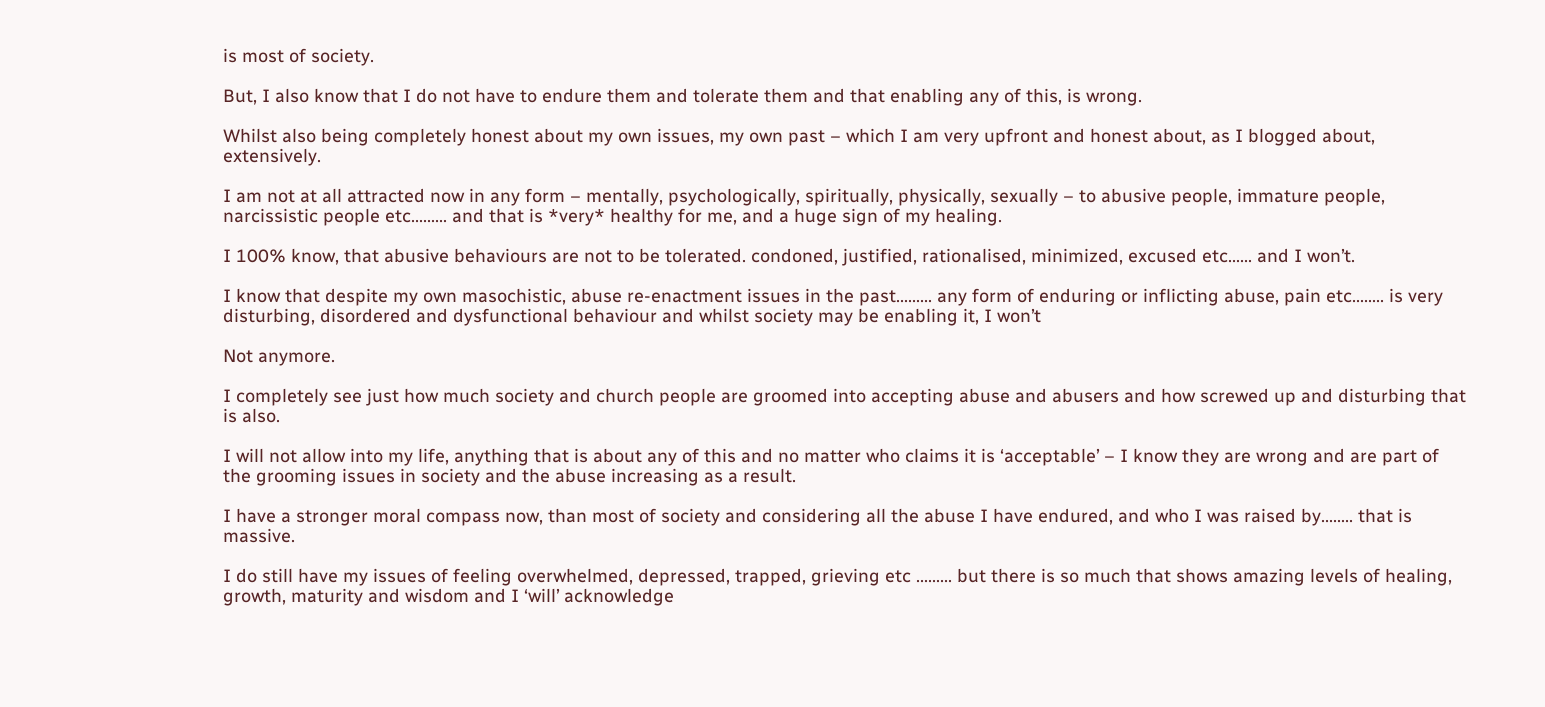is most of society.

But, I also know that I do not have to endure them and tolerate them and that enabling any of this, is wrong.

Whilst also being completely honest about my own issues, my own past – which I am very upfront and honest about, as I blogged about, extensively.

I am not at all attracted now in any form – mentally, psychologically, spiritually, physically, sexually – to abusive people, immature people, narcissistic people etc……… and that is *very* healthy for me, and a huge sign of my healing.

I 100% know, that abusive behaviours are not to be tolerated. condoned, justified, rationalised, minimized, excused etc…… and I won’t.

I know that despite my own masochistic, abuse re-enactment issues in the past……… any form of enduring or inflicting abuse, pain etc…….. is very disturbing, disordered and dysfunctional behaviour and whilst society may be enabling it, I won’t

Not anymore.

I completely see just how much society and church people are groomed into accepting abuse and abusers and how screwed up and disturbing that is also.

I will not allow into my life, anything that is about any of this and no matter who claims it is ‘acceptable’ – I know they are wrong and are part of the grooming issues in society and the abuse increasing as a result.

I have a stronger moral compass now, than most of society and considering all the abuse I have endured, and who I was raised by…….. that is massive.

I do still have my issues of feeling overwhelmed, depressed, trapped, grieving etc ……… but there is so much that shows amazing levels of healing, growth, maturity and wisdom and I ‘will’ acknowledge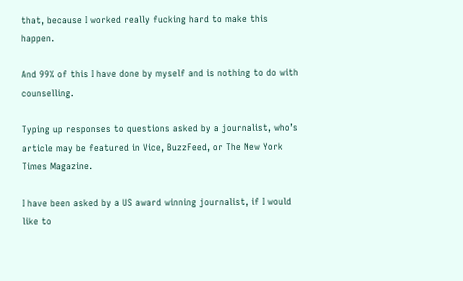that, because I worked really fucking hard to make this happen.

And 99% of this I have done by myself and is nothing to do with counselling.

Typing up responses to questions asked by a journalist, who’s article may be featured in Vice, BuzzFeed, or The New York Times Magazine.

I have been asked by a US award winning journalist, if I would like to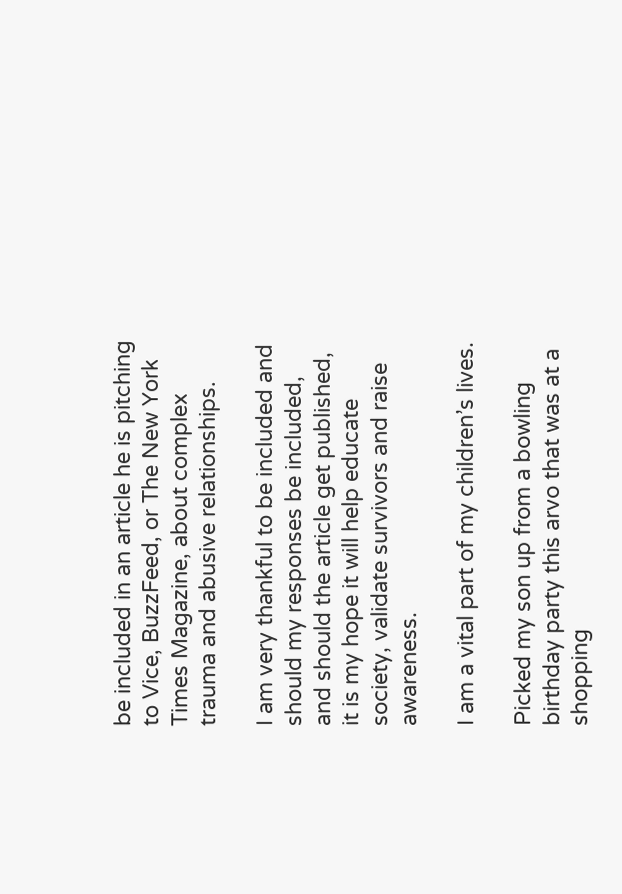be included in an article he is pitching to Vice, BuzzFeed, or The New York Times Magazine, about complex trauma and abusive relationships.

I am very thankful to be included and should my responses be included, and should the article get published, it is my hope it will help educate society, validate survivors and raise awareness.

I am a vital part of my children’s lives.

Picked my son up from a bowling birthday party this arvo that was at a shopping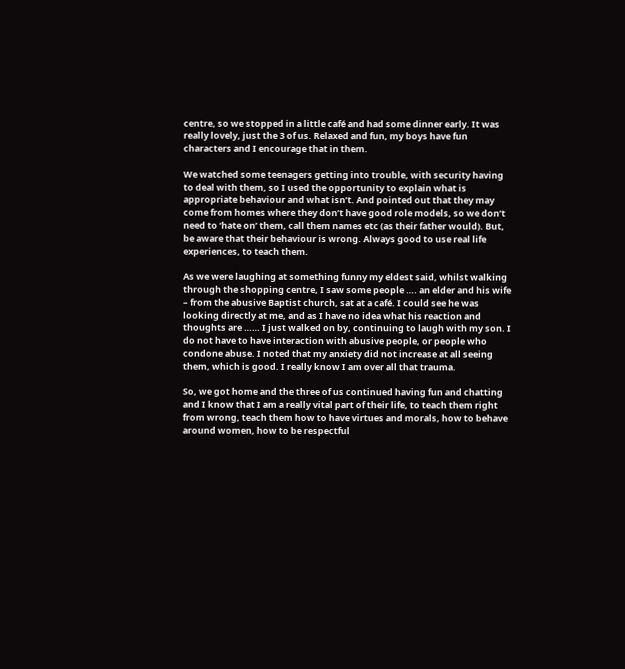centre, so we stopped in a little café and had some dinner early. It was really lovely, just the 3 of us. Relaxed and fun, my boys have fun characters and I encourage that in them.

We watched some teenagers getting into trouble, with security having to deal with them, so I used the opportunity to explain what is appropriate behaviour and what isn’t. And pointed out that they may come from homes where they don’t have good role models, so we don’t need to ‘hate on’ them, call them names etc (as their father would). But, be aware that their behaviour is wrong. Always good to use real life experiences, to teach them.

As we were laughing at something funny my eldest said, whilst walking through the shopping centre, I saw some people …. an elder and his wife – from the abusive Baptist church, sat at a café. I could see he was looking directly at me, and as I have no idea what his reaction and thoughts are …… I just walked on by, continuing to laugh with my son. I do not have to have interaction with abusive people, or people who condone abuse. I noted that my anxiety did not increase at all seeing them, which is good. I really know I am over all that trauma.

So, we got home and the three of us continued having fun and chatting and I know that I am a really vital part of their life, to teach them right from wrong, teach them how to have virtues and morals, how to behave around women, how to be respectful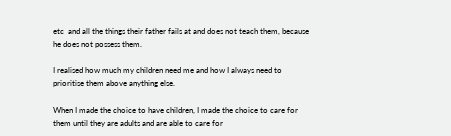etc  and all the things their father fails at and does not teach them, because he does not possess them.

I realised how much my children need me and how I always need to prioritise them above anything else.

When I made the choice to have children, I made the choice to care for them until they are adults and are able to care for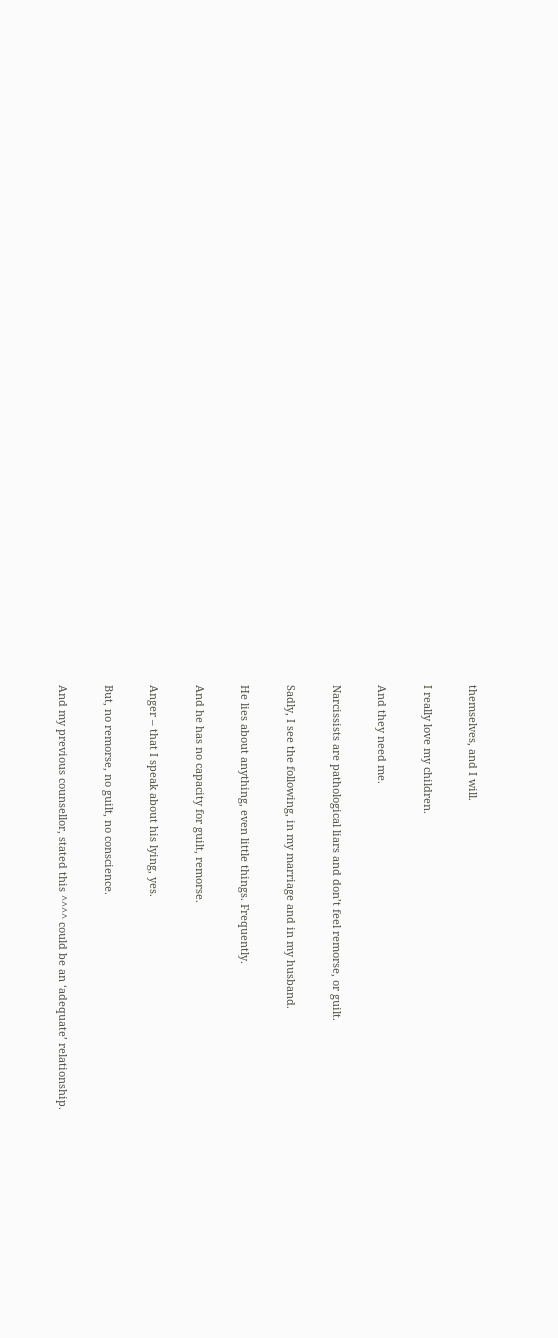themselves, and I will.

I really love my children.

And they need me.

Narcissists are pathological liars and don’t feel remorse, or guilt.

Sadly, I see the following, in my marriage and in my husband.

He lies about anything, even little things. Frequently.

And he has no capacity for guilt, remorse.

Anger – that I speak about his lying, yes.

But, no remorse, no guilt, no conscience.

And my previous counsellor, stated this ^^^^ could be an ‘adequate’ relationship.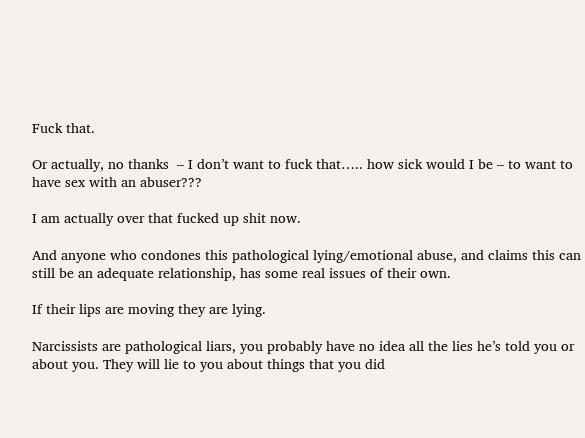Fuck that.

Or actually, no thanks  – I don’t want to fuck that….. how sick would I be – to want to have sex with an abuser???

I am actually over that fucked up shit now.

And anyone who condones this pathological lying/emotional abuse, and claims this can still be an adequate relationship, has some real issues of their own.

If their lips are moving they are lying.

Narcissists are pathological liars, you probably have no idea all the lies he’s told you or about you. They will lie to you about things that you did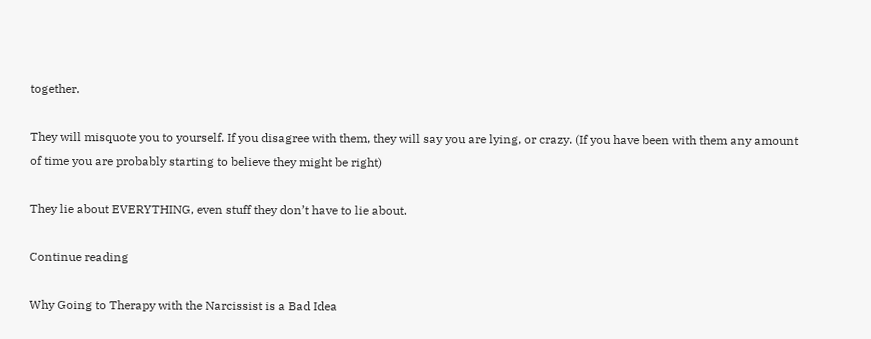together.

They will misquote you to yourself. If you disagree with them, they will say you are lying, or crazy. (If you have been with them any amount of time you are probably starting to believe they might be right)

They lie about EVERYTHING, even stuff they don’t have to lie about.

Continue reading

Why Going to Therapy with the Narcissist is a Bad Idea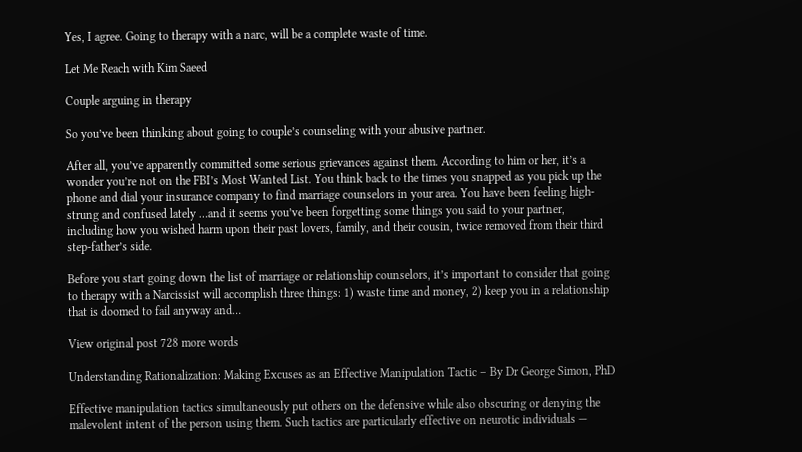Yes, I agree. Going to therapy with a narc, will be a complete waste of time.

Let Me Reach with Kim Saeed

Couple arguing in therapy

So you’ve been thinking about going to couple’s counseling with your abusive partner.

After all, you’ve apparently committed some serious grievances against them. According to him or her, it’s a wonder you’re not on the FBI’s Most Wanted List. You think back to the times you snapped as you pick up the phone and dial your insurance company to find marriage counselors in your area. You have been feeling high-strung and confused lately …and it seems you’ve been forgetting some things you said to your partner, including how you wished harm upon their past lovers, family, and their cousin, twice removed from their third step-father’s side.

Before you start going down the list of marriage or relationship counselors, it’s important to consider that going to therapy with a Narcissist will accomplish three things: 1) waste time and money, 2) keep you in a relationship that is doomed to fail anyway and…

View original post 728 more words

Understanding Rationalization: Making Excuses as an Effective Manipulation Tactic – By Dr George Simon, PhD

Effective manipulation tactics simultaneously put others on the defensive while also obscuring or denying the malevolent intent of the person using them. Such tactics are particularly effective on neurotic individuals —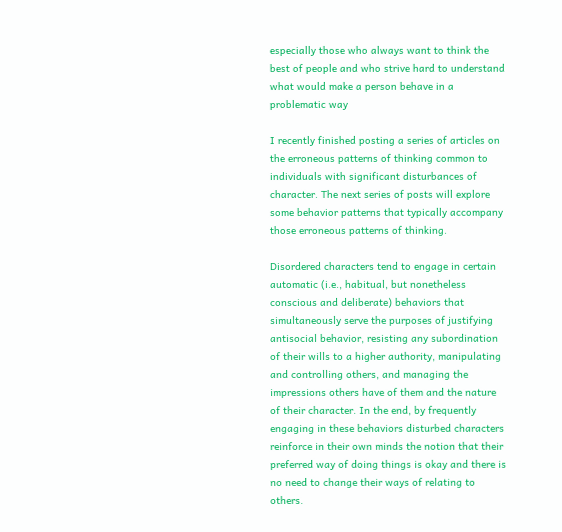especially those who always want to think the best of people and who strive hard to understand what would make a person behave in a problematic way

I recently finished posting a series of articles on the erroneous patterns of thinking common to individuals with significant disturbances of character. The next series of posts will explore some behavior patterns that typically accompany those erroneous patterns of thinking.

Disordered characters tend to engage in certain automatic (i.e., habitual, but nonetheless conscious and deliberate) behaviors that simultaneously serve the purposes of justifying antisocial behavior, resisting any subordination of their wills to a higher authority, manipulating and controlling others, and managing the impressions others have of them and the nature of their character. In the end, by frequently engaging in these behaviors disturbed characters reinforce in their own minds the notion that their preferred way of doing things is okay and there is no need to change their ways of relating to others.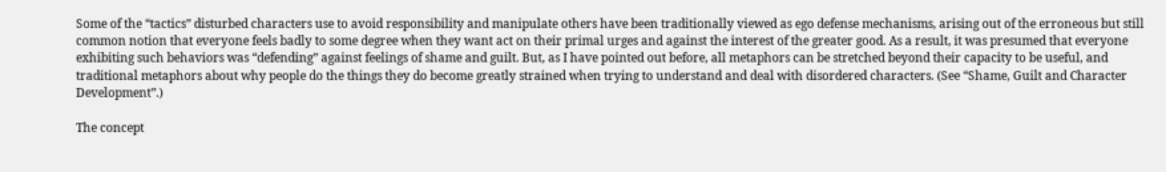Some of the “tactics” disturbed characters use to avoid responsibility and manipulate others have been traditionally viewed as ego defense mechanisms, arising out of the erroneous but still common notion that everyone feels badly to some degree when they want act on their primal urges and against the interest of the greater good. As a result, it was presumed that everyone exhibiting such behaviors was “defending” against feelings of shame and guilt. But, as I have pointed out before, all metaphors can be stretched beyond their capacity to be useful, and traditional metaphors about why people do the things they do become greatly strained when trying to understand and deal with disordered characters. (See “Shame, Guilt and Character Development”.)

The concept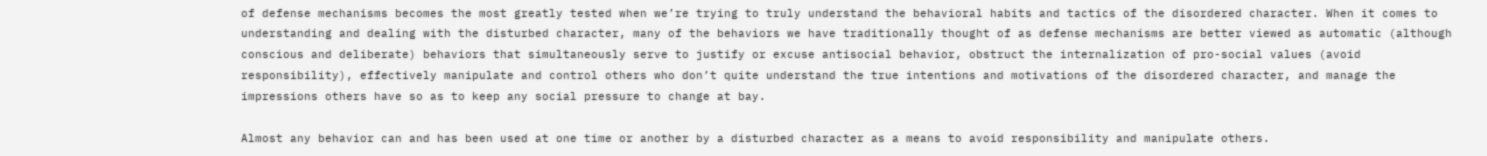of defense mechanisms becomes the most greatly tested when we’re trying to truly understand the behavioral habits and tactics of the disordered character. When it comes to understanding and dealing with the disturbed character, many of the behaviors we have traditionally thought of as defense mechanisms are better viewed as automatic (although conscious and deliberate) behaviors that simultaneously serve to justify or excuse antisocial behavior, obstruct the internalization of pro-social values (avoid responsibility), effectively manipulate and control others who don’t quite understand the true intentions and motivations of the disordered character, and manage the impressions others have so as to keep any social pressure to change at bay.

Almost any behavior can and has been used at one time or another by a disturbed character as a means to avoid responsibility and manipulate others.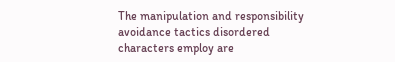The manipulation and responsibility avoidance tactics disordered characters employ are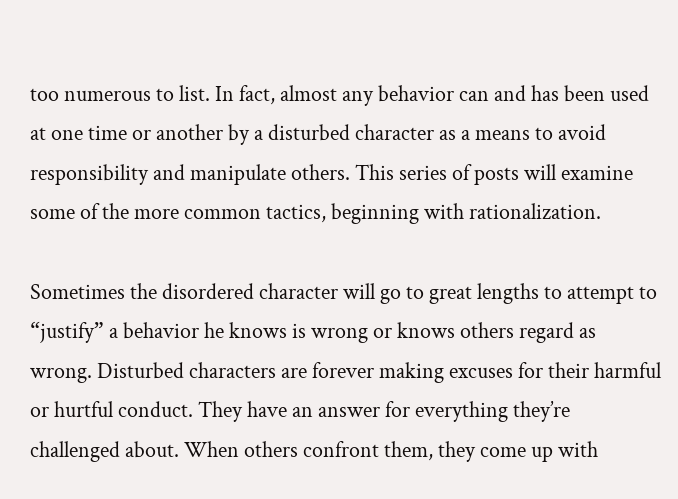too numerous to list. In fact, almost any behavior can and has been used at one time or another by a disturbed character as a means to avoid responsibility and manipulate others. This series of posts will examine some of the more common tactics, beginning with rationalization.

Sometimes the disordered character will go to great lengths to attempt to “justify” a behavior he knows is wrong or knows others regard as wrong. Disturbed characters are forever making excuses for their harmful or hurtful conduct. They have an answer for everything they’re challenged about. When others confront them, they come up with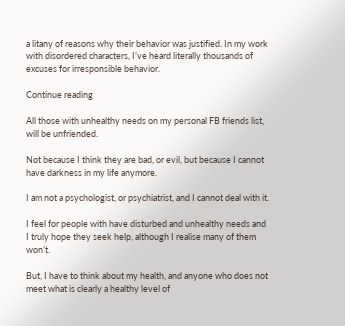a litany of reasons why their behavior was justified. In my work with disordered characters, I’ve heard literally thousands of excuses for irresponsible behavior.

Continue reading

All those with unhealthy needs on my personal FB friends list, will be unfriended.

Not because I think they are bad, or evil, but because I cannot have darkness in my life anymore.

I am not a psychologist, or psychiatrist, and I cannot deal with it.

I feel for people with have disturbed and unhealthy needs and I truly hope they seek help, although I realise many of them won’t.

But, I have to think about my health, and anyone who does not meet what is clearly a healthy level of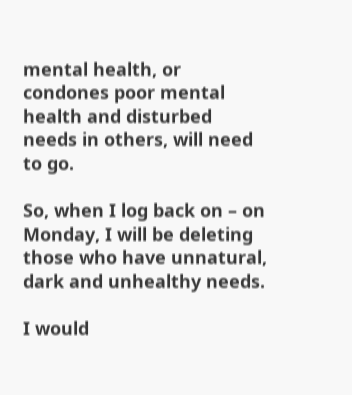mental health, or condones poor mental health and disturbed needs in others, will need to go.

So, when I log back on – on Monday, I will be deleting those who have unnatural, dark and unhealthy needs.

I would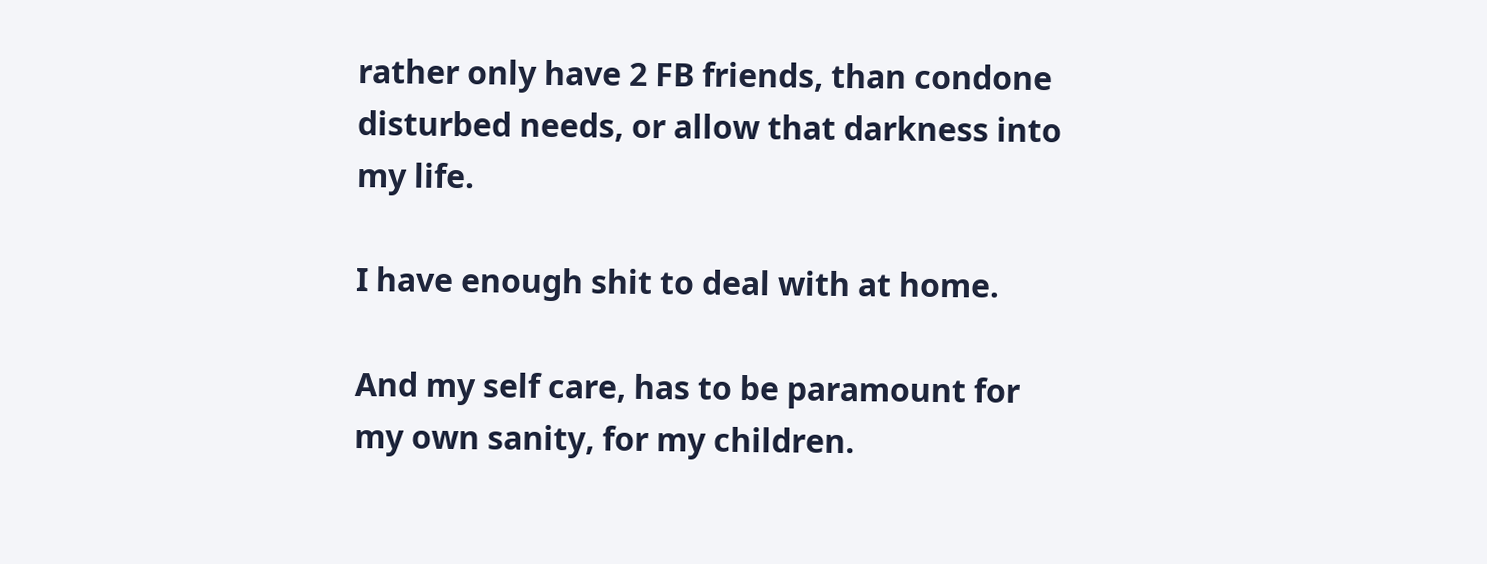rather only have 2 FB friends, than condone disturbed needs, or allow that darkness into my life.

I have enough shit to deal with at home.

And my self care, has to be paramount for my own sanity, for my children.